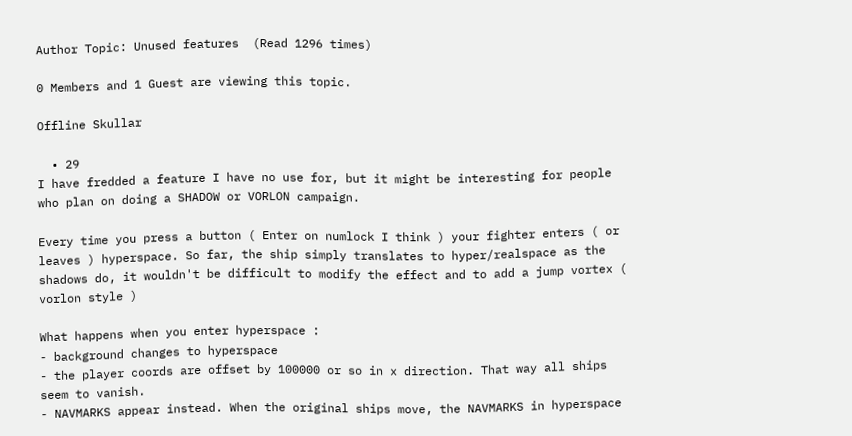Author Topic: Unused features  (Read 1296 times)

0 Members and 1 Guest are viewing this topic.

Offline Skullar

  • 29
I have fredded a feature I have no use for, but it might be interesting for people who plan on doing a SHADOW or VORLON campaign.

Every time you press a button ( Enter on numlock I think ) your fighter enters ( or leaves ) hyperspace. So far, the ship simply translates to hyper/realspace as the shadows do, it wouldn't be difficult to modify the effect and to add a jump vortex ( vorlon style )

What happens when you enter hyperspace :
- background changes to hyperspace
- the player coords are offset by 100000 or so in x direction. That way all ships seem to vanish.
- NAVMARKS appear instead. When the original ships move, the NAVMARKS in hyperspace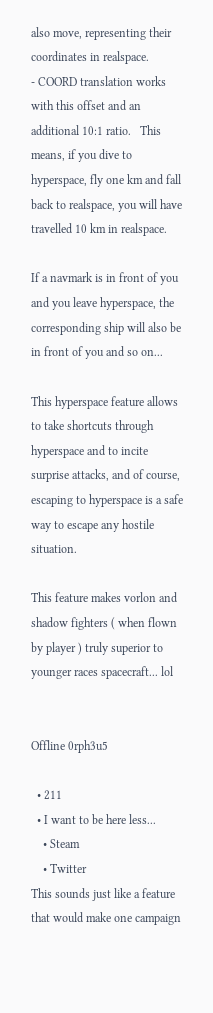also move, representing their coordinates in realspace.
- COORD translation works with this offset and an additional 10:1 ratio.   This means, if you dive to hyperspace, fly one km and fall back to realspace, you will have travelled 10 km in realspace.

If a navmark is in front of you and you leave hyperspace, the corresponding ship will also be in front of you and so on...

This hyperspace feature allows to take shortcuts through hyperspace and to incite surprise attacks, and of course, escaping to hyperspace is a safe way to escape any hostile situation.

This feature makes vorlon and shadow fighters ( when flown by player ) truly superior to younger races spacecraft... lol


Offline 0rph3u5

  • 211
  • I want to be here less...
    • Steam
    • Twitter
This sounds just like a feature that would make one campaign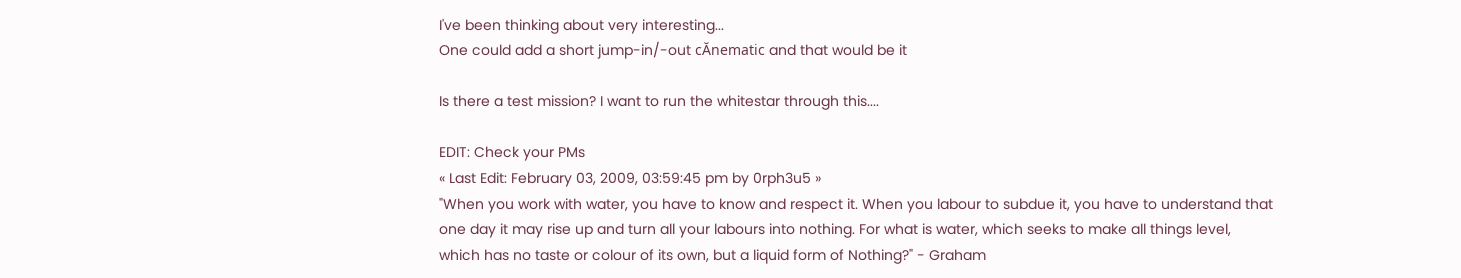I've been thinking about very interesting...
One could add a short jump-in/-out cĂnematic and that would be it

Is there a test mission? I want to run the whitestar through this....

EDIT: Check your PMs
« Last Edit: February 03, 2009, 03:59:45 pm by 0rph3u5 »
"When you work with water, you have to know and respect it. When you labour to subdue it, you have to understand that one day it may rise up and turn all your labours into nothing. For what is water, which seeks to make all things level, which has no taste or colour of its own, but a liquid form of Nothing?" - Graham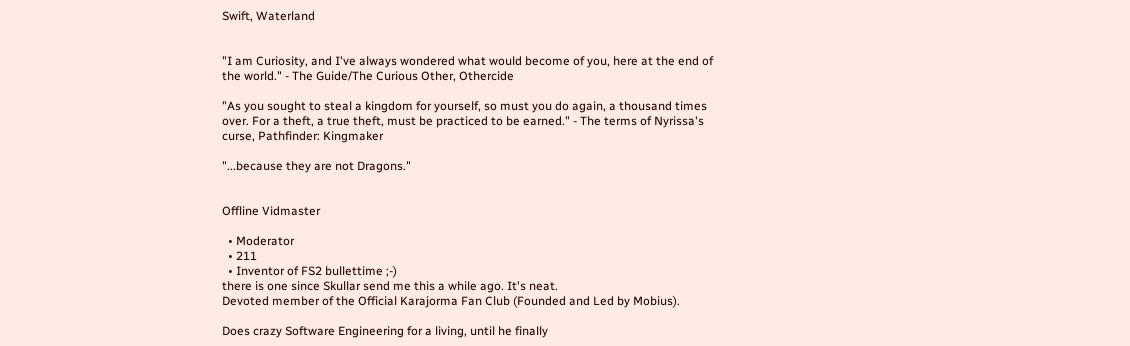Swift, Waterland


"I am Curiosity, and I've always wondered what would become of you, here at the end of the world." - The Guide/The Curious Other, Othercide

"As you sought to steal a kingdom for yourself, so must you do again, a thousand times over. For a theft, a true theft, must be practiced to be earned." - The terms of Nyrissa's curse, Pathfinder: Kingmaker

"...because they are not Dragons."


Offline Vidmaster

  • Moderator
  • 211
  • Inventor of FS2 bullettime ;-)
there is one since Skullar send me this a while ago. It's neat.
Devoted member of the Official Karajorma Fan Club (Founded and Led by Mobius).

Does crazy Software Engineering for a living, until he finally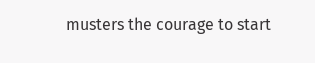musters the courage to start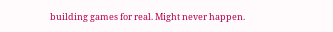building games for real. Might never happen.